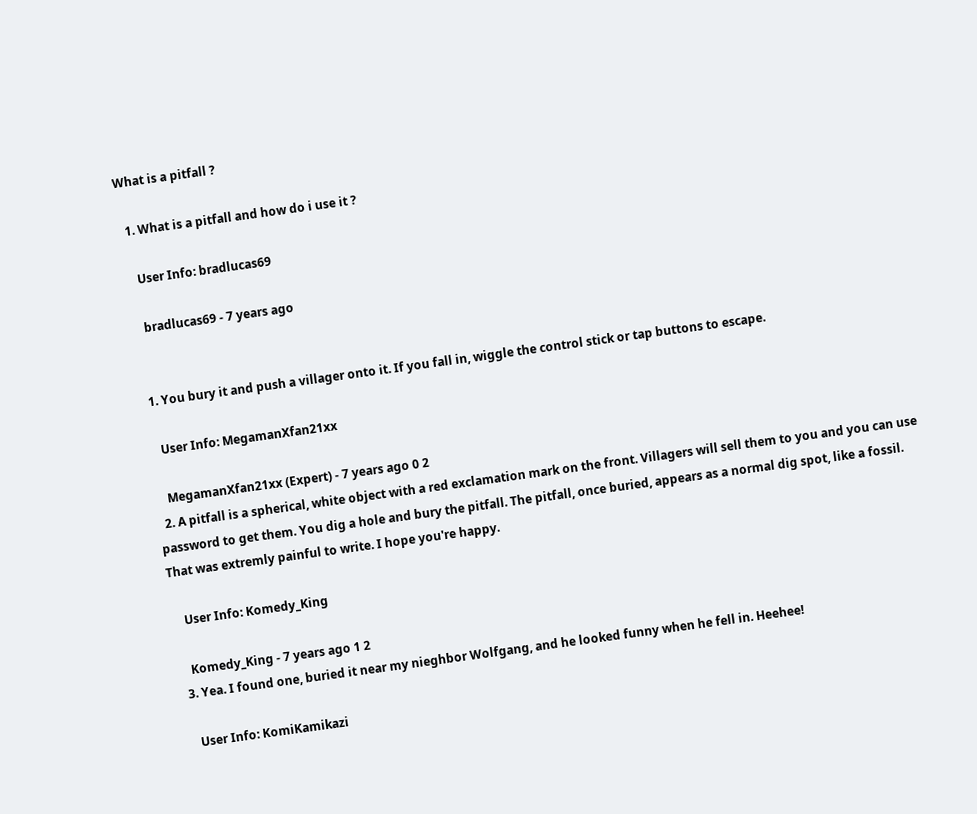What is a pitfall ?

  1. What is a pitfall and how do i use it ?

    User Info: bradlucas69

    bradlucas69 - 7 years ago


  1. You bury it and push a villager onto it. If you fall in, wiggle the control stick or tap buttons to escape.

    User Info: MegamanXfan21xx

    MegamanXfan21xx (Expert) - 7 years ago 0 2
  2. A pitfall is a spherical, white object with a red exclamation mark on the front. Villagers will sell them to you and you can use password to get them. You dig a hole and bury the pitfall. The pitfall, once buried, appears as a normal dig spot, like a fossil. That was extremly painful to write. I hope you're happy.

    User Info: Komedy_King

    Komedy_King - 7 years ago 1 2
  3. Yea. I found one, buried it near my nieghbor Wolfgang, and he looked funny when he fell in. Heehee!

    User Info: KomiKamikazi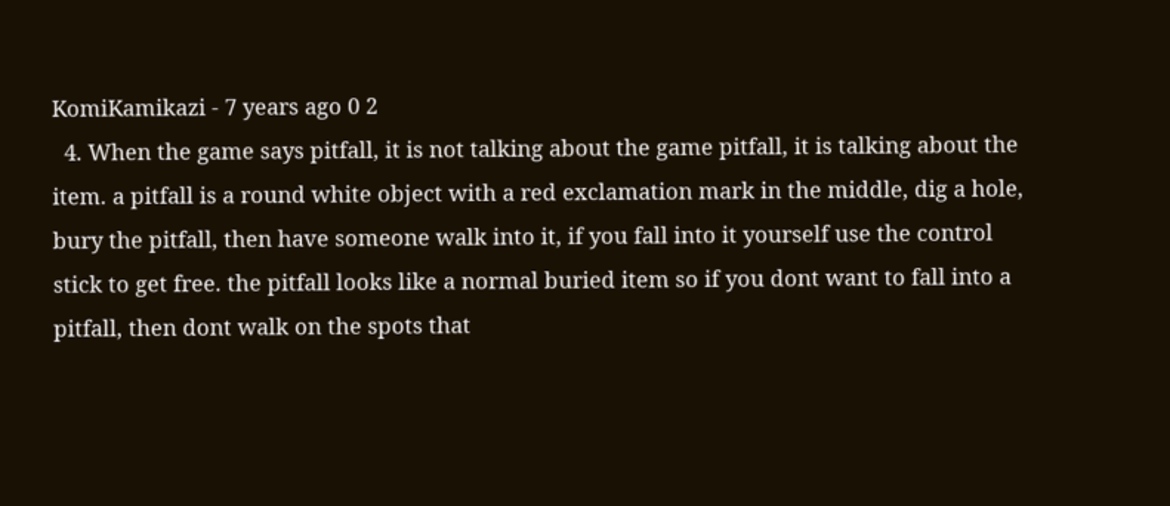KomiKamikazi - 7 years ago 0 2
  4. When the game says pitfall, it is not talking about the game pitfall, it is talking about the item. a pitfall is a round white object with a red exclamation mark in the middle, dig a hole, bury the pitfall, then have someone walk into it, if you fall into it yourself use the control stick to get free. the pitfall looks like a normal buried item so if you dont want to fall into a pitfall, then dont walk on the spots that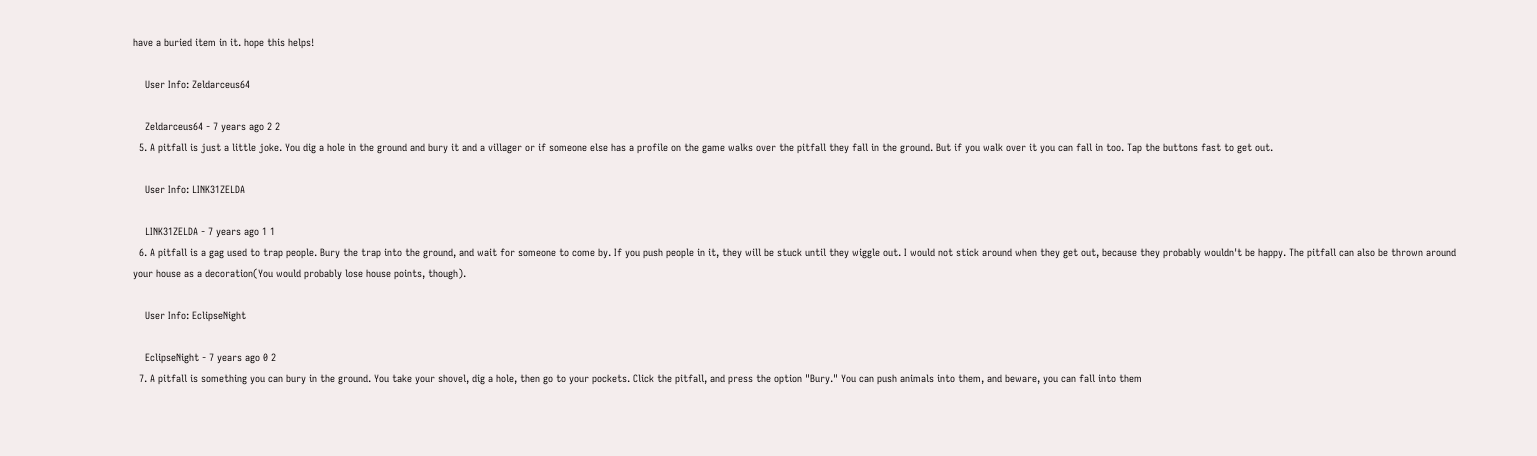have a buried item in it. hope this helps!

    User Info: Zeldarceus64

    Zeldarceus64 - 7 years ago 2 2
  5. A pitfall is just a little joke. You dig a hole in the ground and bury it and a villager or if someone else has a profile on the game walks over the pitfall they fall in the ground. But if you walk over it you can fall in too. Tap the buttons fast to get out.

    User Info: LINK31ZELDA

    LINK31ZELDA - 7 years ago 1 1
  6. A pitfall is a gag used to trap people. Bury the trap into the ground, and wait for someone to come by. If you push people in it, they will be stuck until they wiggle out. I would not stick around when they get out, because they probably wouldn't be happy. The pitfall can also be thrown around your house as a decoration(You would probably lose house points, though).

    User Info: EclipseNight

    EclipseNight - 7 years ago 0 2
  7. A pitfall is something you can bury in the ground. You take your shovel, dig a hole, then go to your pockets. Click the pitfall, and press the option "Bury." You can push animals into them, and beware, you can fall into them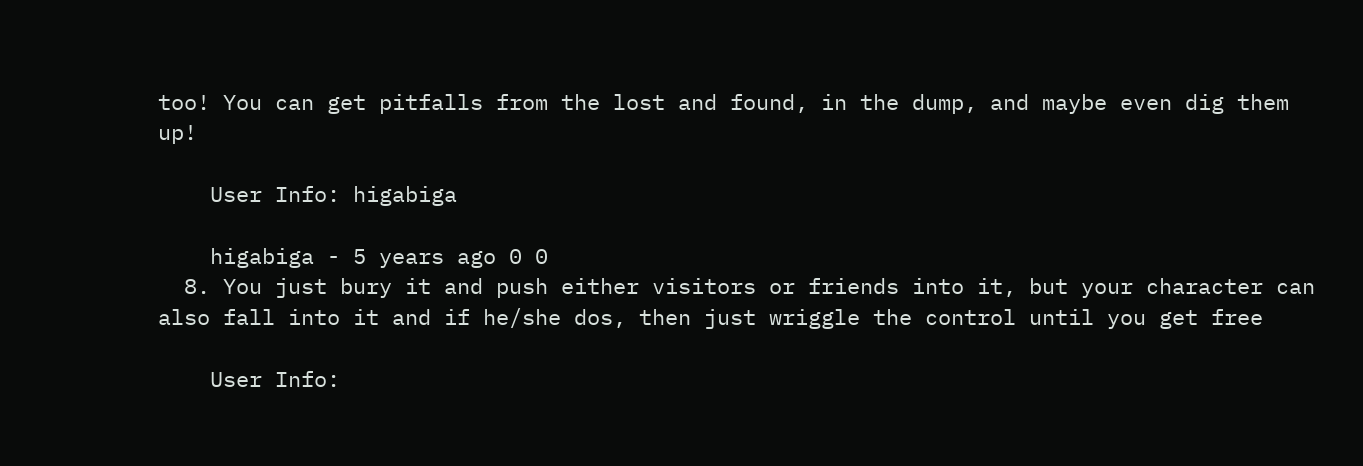too! You can get pitfalls from the lost and found, in the dump, and maybe even dig them up!

    User Info: higabiga

    higabiga - 5 years ago 0 0
  8. You just bury it and push either visitors or friends into it, but your character can also fall into it and if he/she dos, then just wriggle the control until you get free

    User Info: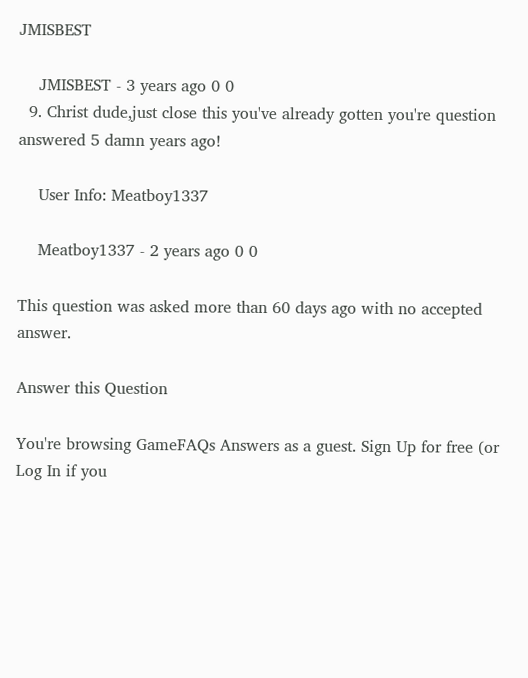JMISBEST

    JMISBEST - 3 years ago 0 0
  9. Christ dude,just close this you've already gotten you're question answered 5 damn years ago!

    User Info: Meatboy1337

    Meatboy1337 - 2 years ago 0 0

This question was asked more than 60 days ago with no accepted answer.

Answer this Question

You're browsing GameFAQs Answers as a guest. Sign Up for free (or Log In if you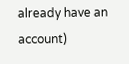already have an account)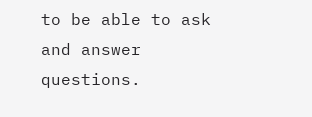to be able to ask and answer questions.